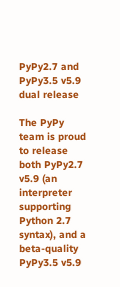PyPy2.7 and PyPy3.5 v5.9 dual release

The PyPy team is proud to release both PyPy2.7 v5.9 (an interpreter supporting Python 2.7 syntax), and a beta-quality PyPy3.5 v5.9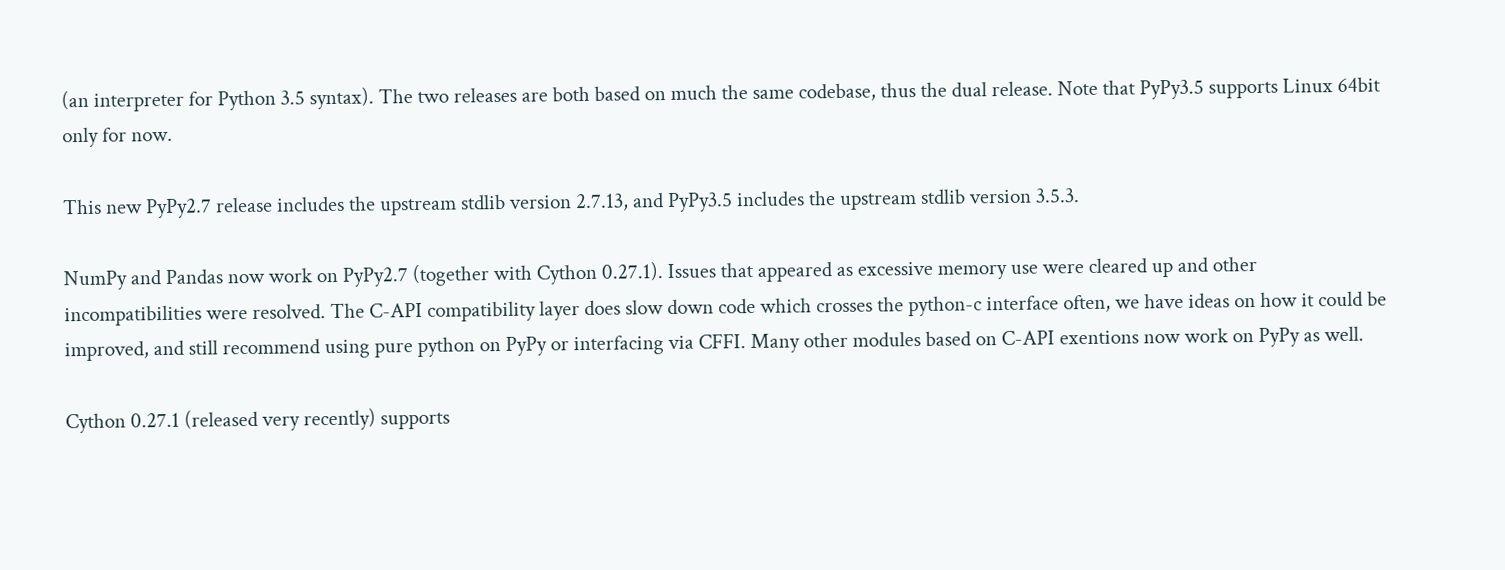(an interpreter for Python 3.5 syntax). The two releases are both based on much the same codebase, thus the dual release. Note that PyPy3.5 supports Linux 64bit only for now.

This new PyPy2.7 release includes the upstream stdlib version 2.7.13, and PyPy3.5 includes the upstream stdlib version 3.5.3.

NumPy and Pandas now work on PyPy2.7 (together with Cython 0.27.1). Issues that appeared as excessive memory use were cleared up and other incompatibilities were resolved. The C-API compatibility layer does slow down code which crosses the python-c interface often, we have ideas on how it could be improved, and still recommend using pure python on PyPy or interfacing via CFFI. Many other modules based on C-API exentions now work on PyPy as well.

Cython 0.27.1 (released very recently) supports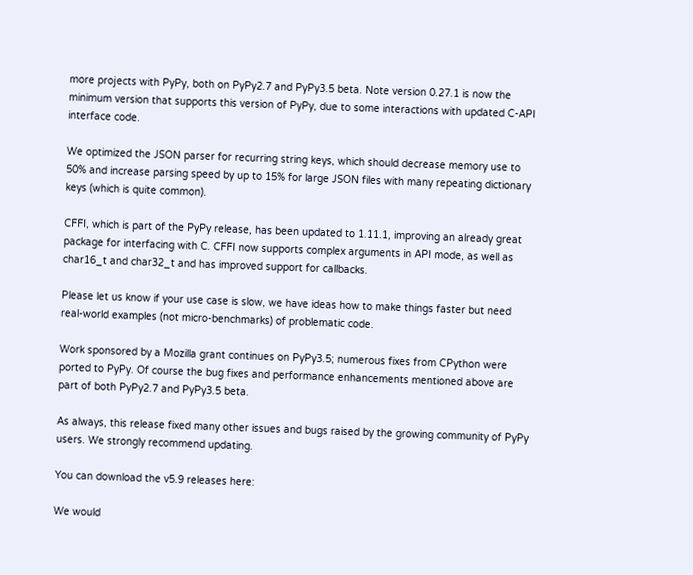more projects with PyPy, both on PyPy2.7 and PyPy3.5 beta. Note version 0.27.1 is now the minimum version that supports this version of PyPy, due to some interactions with updated C-API interface code.

We optimized the JSON parser for recurring string keys, which should decrease memory use to 50% and increase parsing speed by up to 15% for large JSON files with many repeating dictionary keys (which is quite common).

CFFI, which is part of the PyPy release, has been updated to 1.11.1, improving an already great package for interfacing with C. CFFI now supports complex arguments in API mode, as well as char16_t and char32_t and has improved support for callbacks.

Please let us know if your use case is slow, we have ideas how to make things faster but need real-world examples (not micro-benchmarks) of problematic code.

Work sponsored by a Mozilla grant continues on PyPy3.5; numerous fixes from CPython were ported to PyPy. Of course the bug fixes and performance enhancements mentioned above are part of both PyPy2.7 and PyPy3.5 beta.

As always, this release fixed many other issues and bugs raised by the growing community of PyPy users. We strongly recommend updating.

You can download the v5.9 releases here:

We would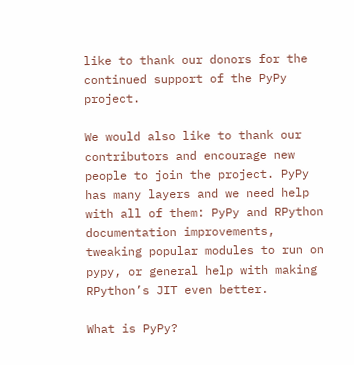like to thank our donors for the continued support of the PyPy project.

We would also like to thank our contributors and encourage new people to join the project. PyPy has many layers and we need help with all of them: PyPy and RPython documentation improvements, tweaking popular modules to run on pypy, or general help with making RPython’s JIT even better.

What is PyPy?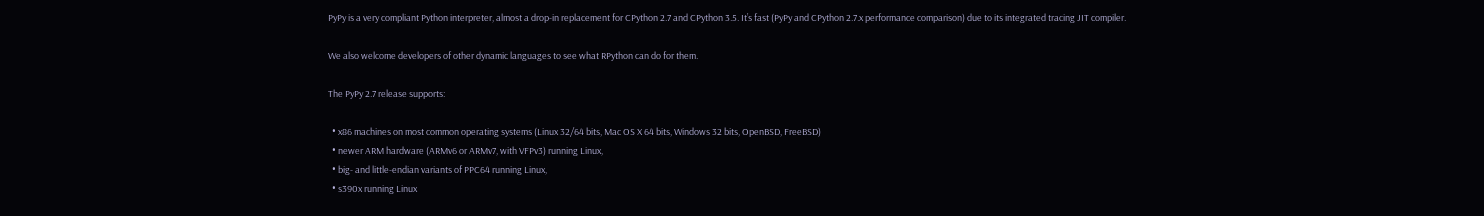PyPy is a very compliant Python interpreter, almost a drop-in replacement for CPython 2.7 and CPython 3.5. It’s fast (PyPy and CPython 2.7.x performance comparison) due to its integrated tracing JIT compiler.

We also welcome developers of other dynamic languages to see what RPython can do for them.

The PyPy 2.7 release supports:

  • x86 machines on most common operating systems (Linux 32/64 bits, Mac OS X 64 bits, Windows 32 bits, OpenBSD, FreeBSD)
  • newer ARM hardware (ARMv6 or ARMv7, with VFPv3) running Linux,
  • big- and little-endian variants of PPC64 running Linux,
  • s390x running Linux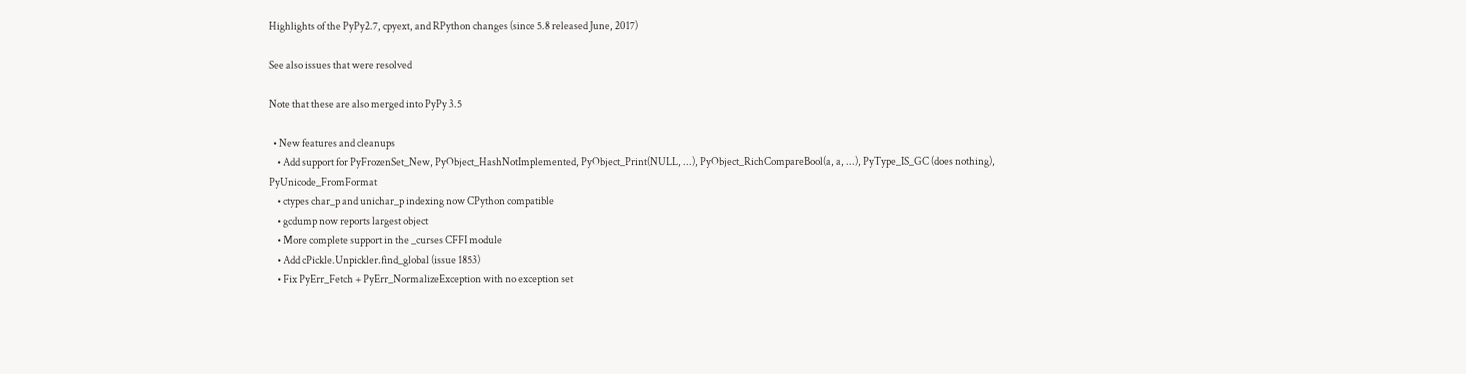Highlights of the PyPy2.7, cpyext, and RPython changes (since 5.8 released June, 2017)

See also issues that were resolved

Note that these are also merged into PyPy 3.5

  • New features and cleanups
    • Add support for PyFrozenSet_New, PyObject_HashNotImplemented, PyObject_Print(NULL, ...), PyObject_RichCompareBool(a, a, ...), PyType_IS_GC (does nothing), PyUnicode_FromFormat
    • ctypes char_p and unichar_p indexing now CPython compatible
    • gcdump now reports largest object
    • More complete support in the _curses CFFI module
    • Add cPickle.Unpickler.find_global (issue 1853)
    • Fix PyErr_Fetch + PyErr_NormalizeException with no exception set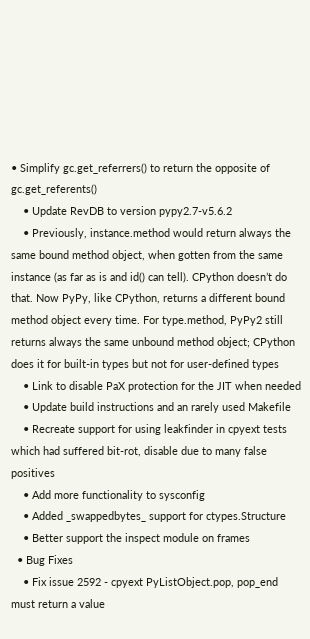• Simplify gc.get_referrers() to return the opposite of gc.get_referents()
    • Update RevDB to version pypy2.7-v5.6.2
    • Previously, instance.method would return always the same bound method object, when gotten from the same instance (as far as is and id() can tell). CPython doesn’t do that. Now PyPy, like CPython, returns a different bound method object every time. For type.method, PyPy2 still returns always the same unbound method object; CPython does it for built-in types but not for user-defined types
    • Link to disable PaX protection for the JIT when needed
    • Update build instructions and an rarely used Makefile
    • Recreate support for using leakfinder in cpyext tests which had suffered bit-rot, disable due to many false positives
    • Add more functionality to sysconfig
    • Added _swappedbytes_ support for ctypes.Structure
    • Better support the inspect module on frames
  • Bug Fixes
    • Fix issue 2592 - cpyext PyListObject.pop, pop_end must return a value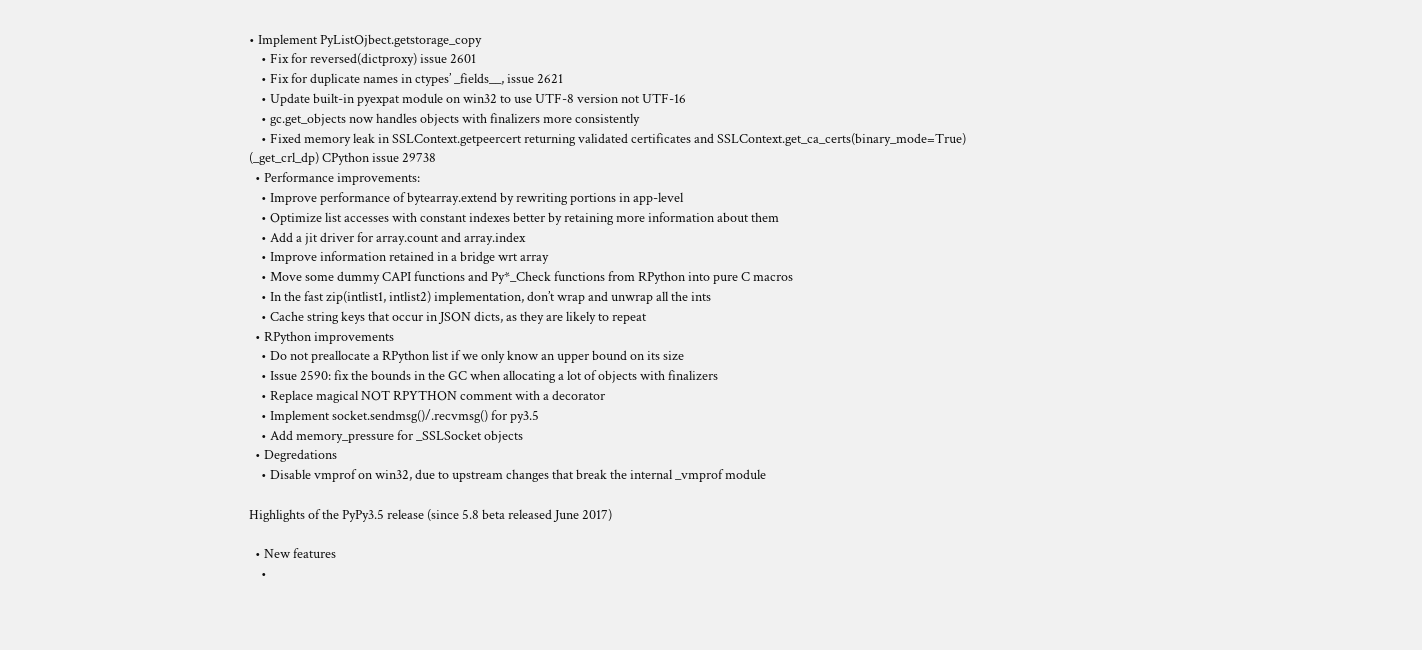• Implement PyListOjbect.getstorage_copy
    • Fix for reversed(dictproxy) issue 2601
    • Fix for duplicate names in ctypes’ _fields__, issue 2621
    • Update built-in pyexpat module on win32 to use UTF-8 version not UTF-16
    • gc.get_objects now handles objects with finalizers more consistently
    • Fixed memory leak in SSLContext.getpeercert returning validated certificates and SSLContext.get_ca_certs(binary_mode=True) (_get_crl_dp) CPython issue 29738
  • Performance improvements:
    • Improve performance of bytearray.extend by rewriting portions in app-level
    • Optimize list accesses with constant indexes better by retaining more information about them
    • Add a jit driver for array.count and array.index
    • Improve information retained in a bridge wrt array
    • Move some dummy CAPI functions and Py*_Check functions from RPython into pure C macros
    • In the fast zip(intlist1, intlist2) implementation, don’t wrap and unwrap all the ints
    • Cache string keys that occur in JSON dicts, as they are likely to repeat
  • RPython improvements
    • Do not preallocate a RPython list if we only know an upper bound on its size
    • Issue 2590: fix the bounds in the GC when allocating a lot of objects with finalizers
    • Replace magical NOT RPYTHON comment with a decorator
    • Implement socket.sendmsg()/.recvmsg() for py3.5
    • Add memory_pressure for _SSLSocket objects
  • Degredations
    • Disable vmprof on win32, due to upstream changes that break the internal _vmprof module

Highlights of the PyPy3.5 release (since 5.8 beta released June 2017)

  • New features
    •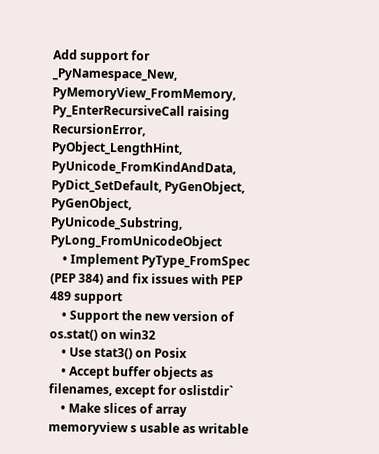Add support for _PyNamespace_New, PyMemoryView_FromMemory, Py_EnterRecursiveCall raising RecursionError, PyObject_LengthHint, PyUnicode_FromKindAndData, PyDict_SetDefault, PyGenObject, PyGenObject, PyUnicode_Substring, PyLong_FromUnicodeObject
    • Implement PyType_FromSpec (PEP 384) and fix issues with PEP 489 support
    • Support the new version of os.stat() on win32
    • Use stat3() on Posix
    • Accept buffer objects as filenames, except for oslistdir`
    • Make slices of array memoryview s usable as writable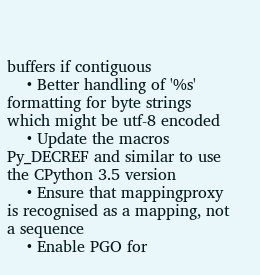buffers if contiguous
    • Better handling of '%s' formatting for byte strings which might be utf-8 encoded
    • Update the macros Py_DECREF and similar to use the CPython 3.5 version
    • Ensure that mappingproxy is recognised as a mapping, not a sequence
    • Enable PGO for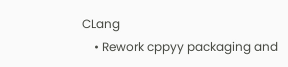CLang
    • Rework cppyy packaging and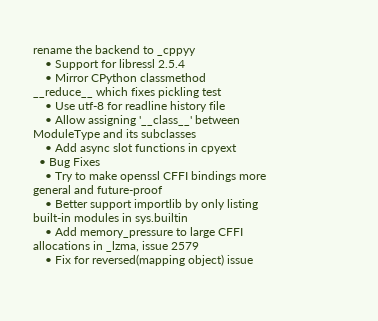rename the backend to _cppyy
    • Support for libressl 2.5.4
    • Mirror CPython classmethod __reduce__ which fixes pickling test
    • Use utf-8 for readline history file
    • Allow assigning '__class__' between ModuleType and its subclasses
    • Add async slot functions in cpyext
  • Bug Fixes
    • Try to make openssl CFFI bindings more general and future-proof
    • Better support importlib by only listing built-in modules in sys.builtin
    • Add memory_pressure to large CFFI allocations in _lzma, issue 2579
    • Fix for reversed(mapping object) issue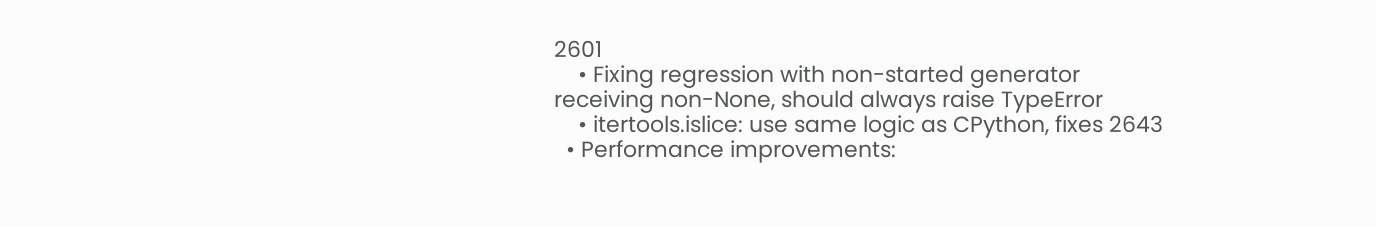2601
    • Fixing regression with non-started generator receiving non-None, should always raise TypeError
    • itertools.islice: use same logic as CPython, fixes 2643
  • Performance improvements: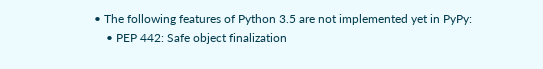• The following features of Python 3.5 are not implemented yet in PyPy:
    • PEP 442: Safe object finalization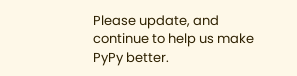Please update, and continue to help us make PyPy better.